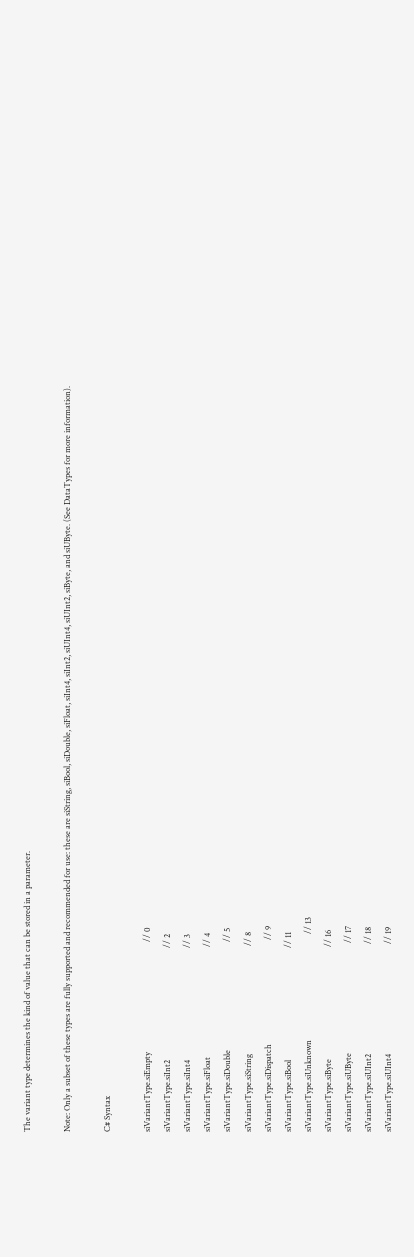The variant type determines the kind of value that can be stored in a parameter.

Note: Only a subset of these types are fully supported and recommended for use: these are siString, siBool, siDouble, siFloat, siInt4, siInt2, siUInt4, siUInt2, siByte, and siUByte. (See DataTypes for more information).

C# Syntax

siVariantType.siEmpty                                                       // 0
siVariantType.siInt2                                                        // 2
siVariantType.siInt4                                                        // 3
siVariantType.siFloat                                                       // 4
siVariantType.siDouble                                                      // 5
siVariantType.siString                                                      // 8
siVariantType.siDispatch                                                    // 9
siVariantType.siBool                                                        // 11
siVariantType.siUnknown                                                     // 13
siVariantType.siByte                                                        // 16
siVariantType.siUByte                                                       // 17
siVariantType.siUInt2                                                       // 18
siVariantType.siUInt4                                                       // 19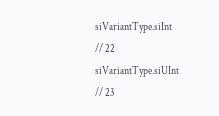siVariantType.siInt                                                         // 22
siVariantType.siUInt                                                        // 23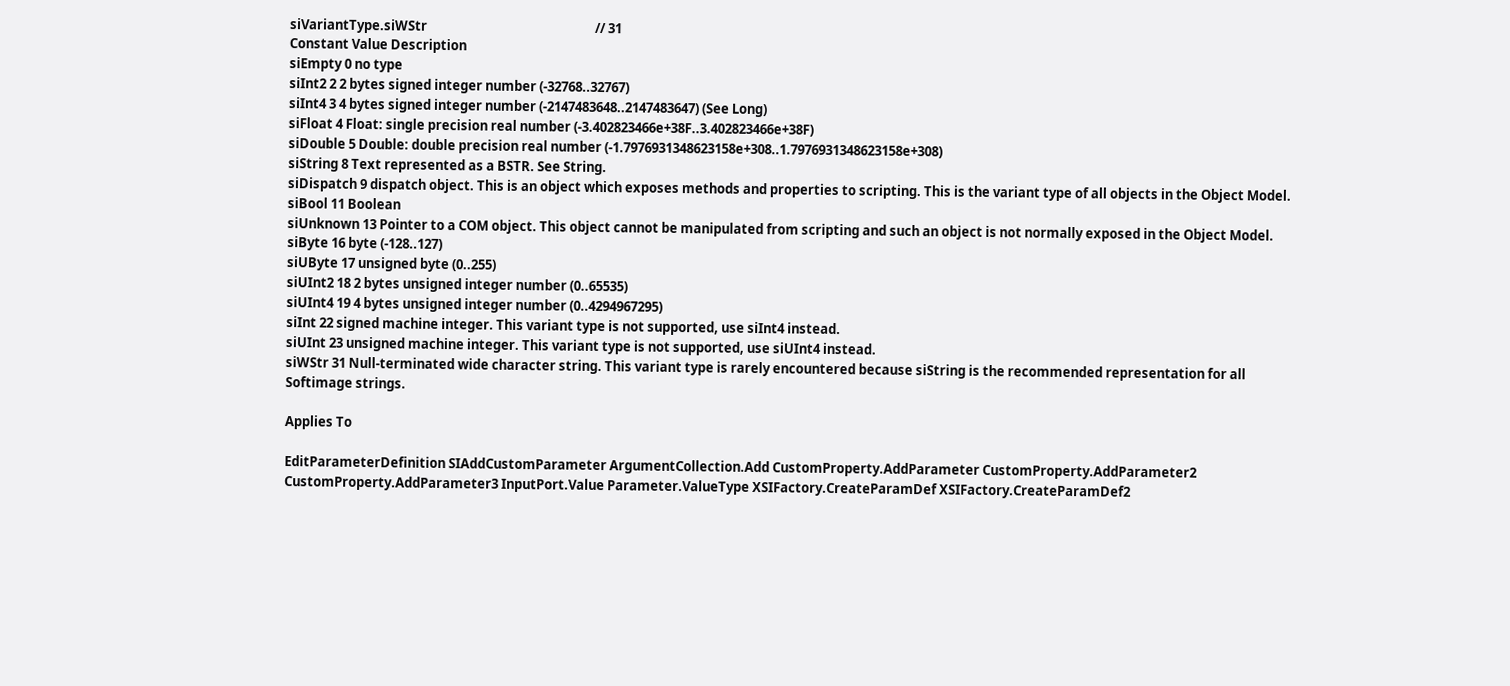siVariantType.siWStr                                                        // 31
Constant Value Description
siEmpty 0 no type
siInt2 2 2 bytes signed integer number (-32768..32767)
siInt4 3 4 bytes signed integer number (-2147483648..2147483647) (See Long)
siFloat 4 Float: single precision real number (-3.402823466e+38F..3.402823466e+38F)
siDouble 5 Double: double precision real number (-1.7976931348623158e+308..1.7976931348623158e+308)
siString 8 Text represented as a BSTR. See String.
siDispatch 9 dispatch object. This is an object which exposes methods and properties to scripting. This is the variant type of all objects in the Object Model.
siBool 11 Boolean
siUnknown 13 Pointer to a COM object. This object cannot be manipulated from scripting and such an object is not normally exposed in the Object Model.
siByte 16 byte (-128..127)
siUByte 17 unsigned byte (0..255)
siUInt2 18 2 bytes unsigned integer number (0..65535)
siUInt4 19 4 bytes unsigned integer number (0..4294967295)
siInt 22 signed machine integer. This variant type is not supported, use siInt4 instead.
siUInt 23 unsigned machine integer. This variant type is not supported, use siUInt4 instead.
siWStr 31 Null-terminated wide character string. This variant type is rarely encountered because siString is the recommended representation for all Softimage strings.

Applies To

EditParameterDefinition SIAddCustomParameter ArgumentCollection.Add CustomProperty.AddParameter CustomProperty.AddParameter2 CustomProperty.AddParameter3 InputPort.Value Parameter.ValueType XSIFactory.CreateParamDef XSIFactory.CreateParamDef2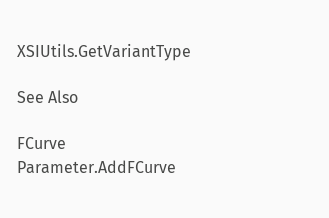XSIUtils.GetVariantType

See Also

FCurve Parameter.AddFCurve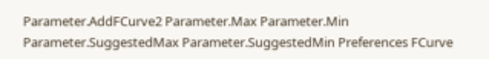Parameter.AddFCurve2 Parameter.Max Parameter.Min Parameter.SuggestedMax Parameter.SuggestedMin Preferences FCurve